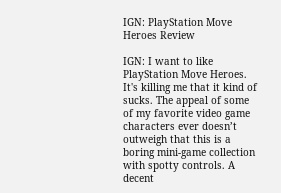IGN: PlayStation Move Heroes Review

IGN: I want to like PlayStation Move Heroes. It's killing me that it kind of sucks. The appeal of some of my favorite video game characters ever doesn’t outweigh that this is a boring mini-game collection with spotty controls. A decent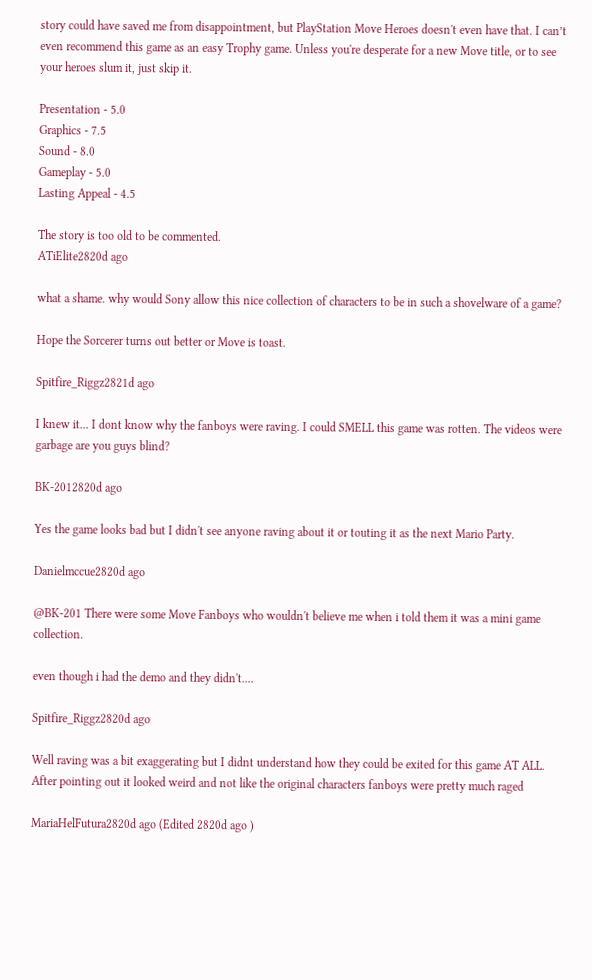story could have saved me from disappointment, but PlayStation Move Heroes doesn't even have that. I can’t even recommend this game as an easy Trophy game. Unless you're desperate for a new Move title, or to see your heroes slum it, just skip it.

Presentation - 5.0
Graphics - 7.5
Sound - 8.0
Gameplay - 5.0
Lasting Appeal - 4.5

The story is too old to be commented.
ATiElite2820d ago

what a shame. why would Sony allow this nice collection of characters to be in such a shovelware of a game?

Hope the Sorcerer turns out better or Move is toast.

Spitfire_Riggz2821d ago

I knew it... I dont know why the fanboys were raving. I could SMELL this game was rotten. The videos were garbage are you guys blind?

BK-2012820d ago

Yes the game looks bad but I didn't see anyone raving about it or touting it as the next Mario Party.

Danielmccue2820d ago

@BK-201 There were some Move Fanboys who wouldn't believe me when i told them it was a mini game collection.

even though i had the demo and they didn't....

Spitfire_Riggz2820d ago

Well raving was a bit exaggerating but I didnt understand how they could be exited for this game AT ALL. After pointing out it looked weird and not like the original characters fanboys were pretty much raged

MariaHelFutura2820d ago (Edited 2820d ago )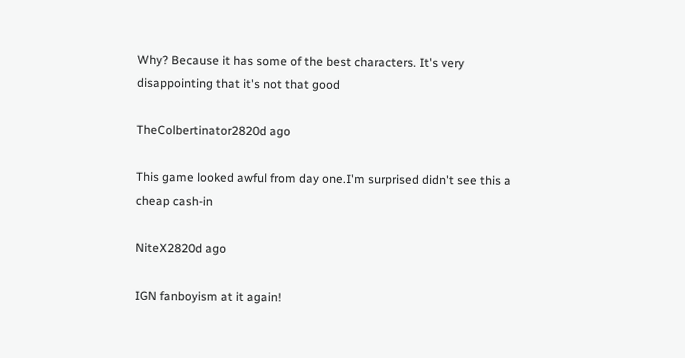Why? Because it has some of the best characters. It's very disappointing that it's not that good

TheColbertinator2820d ago

This game looked awful from day one.I'm surprised didn't see this a cheap cash-in

NiteX2820d ago

IGN fanboyism at it again!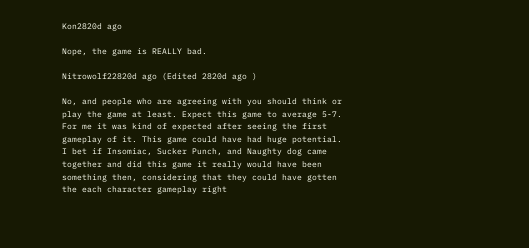Kon2820d ago

Nope, the game is REALLY bad.

Nitrowolf22820d ago (Edited 2820d ago )

No, and people who are agreeing with you should think or play the game at least. Expect this game to average 5-7. For me it was kind of expected after seeing the first gameplay of it. This game could have had huge potential. I bet if Insomiac, Sucker Punch, and Naughty dog came together and did this game it really would have been something then, considering that they could have gotten the each character gameplay right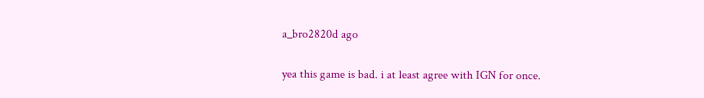a_bro2820d ago

yea this game is bad. i at least agree with IGN for once.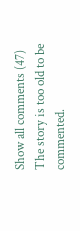Show all comments (47)
The story is too old to be commented.